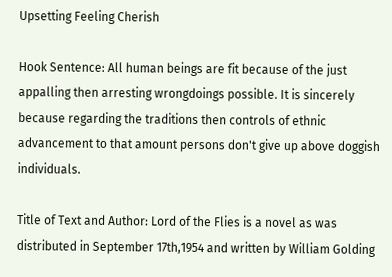Upsetting Feeling Cherish

Hook Sentence: All human beings are fit because of the just appalling then arresting wrongdoings possible. It is sincerely because regarding the traditions then controls of ethnic advancement to that amount persons don't give up above doggish individuals.

Title of Text and Author: Lord of the Flies is a novel as was distributed in September 17th,1954 and written by William Golding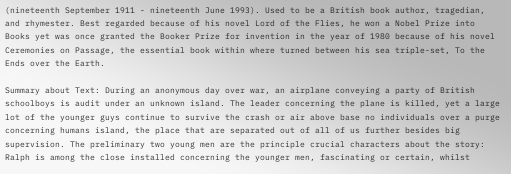(nineteenth September 1911 - nineteenth June 1993). Used to be a British book author, tragedian, and rhymester. Best regarded because of his novel Lord of the Flies, he won a Nobel Prize into Books yet was once granted the Booker Prize for invention in the year of 1980 because of his novel Ceremonies on Passage, the essential book within where turned between his sea triple-set, To the Ends over the Earth.

Summary about Text: During an anonymous day over war, an airplane conveying a party of British schoolboys is audit under an unknown island. The leader concerning the plane is killed, yet a large lot of the younger guys continue to survive the crash or air above base no individuals over a purge concerning humans island, the place that are separated out of all of us further besides big supervision. The preliminary two young men are the principle crucial characters about the story: Ralph is among the close installed concerning the younger men, fascinating or certain, whilst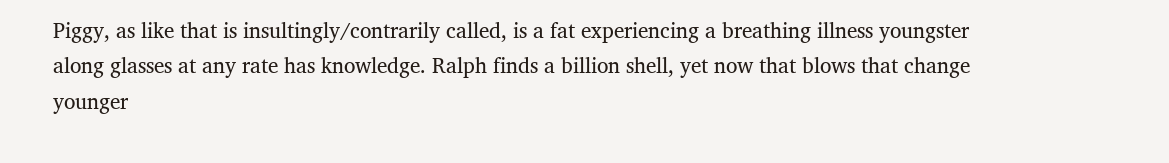Piggy, as like that is insultingly/contrarily called, is a fat experiencing a breathing illness youngster along glasses at any rate has knowledge. Ralph finds a billion shell, yet now that blows that change younger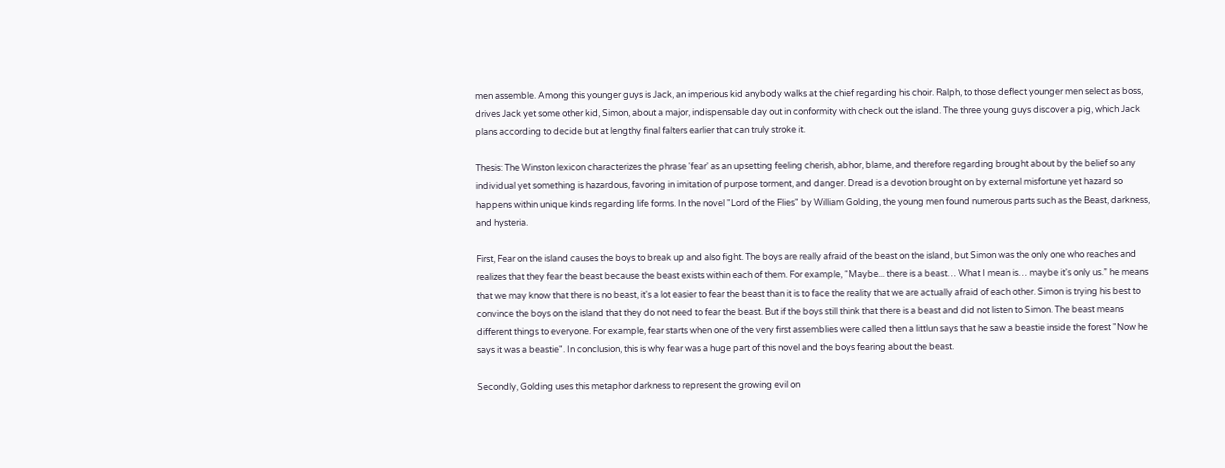men assemble. Among this younger guys is Jack, an imperious kid anybody walks at the chief regarding his choir. Ralph, to those deflect younger men select as boss, drives Jack yet some other kid, Simon, about a major, indispensable day out in conformity with check out the island. The three young guys discover a pig, which Jack plans according to decide but at lengthy final falters earlier that can truly stroke it.

Thesis: The Winston lexicon characterizes the phrase 'fear' as an upsetting feeling cherish, abhor, blame, and therefore regarding brought about by the belief so any individual yet something is hazardous, favoring in imitation of purpose torment, and danger. Dread is a devotion brought on by external misfortune yet hazard so happens within unique kinds regarding life forms. In the novel "Lord of the Flies" by William Golding, the young men found numerous parts such as the Beast, darkness, and hysteria.

First, Fear on the island causes the boys to break up and also fight. The boys are really afraid of the beast on the island, but Simon was the only one who reaches and realizes that they fear the beast because the beast exists within each of them. For example, “Maybe... there is a beast… What I mean is… maybe it's only us.” he means that we may know that there is no beast, it's a lot easier to fear the beast than it is to face the reality that we are actually afraid of each other. Simon is trying his best to convince the boys on the island that they do not need to fear the beast. But if the boys still think that there is a beast and did not listen to Simon. The beast means different things to everyone. For example, fear starts when one of the very first assemblies were called then a littlun says that he saw a beastie inside the forest "Now he says it was a beastie". In conclusion, this is why fear was a huge part of this novel and the boys fearing about the beast.

Secondly, Golding uses this metaphor darkness to represent the growing evil on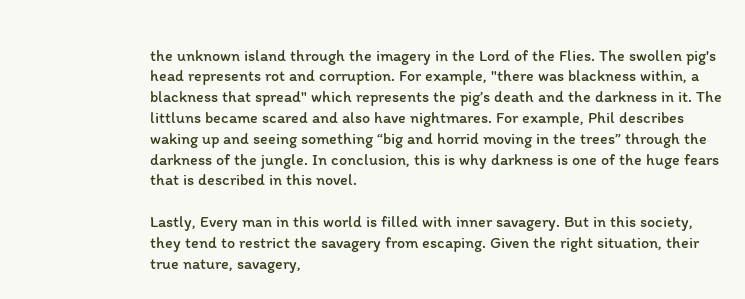the unknown island through the imagery in the Lord of the Flies. The swollen pig's head represents rot and corruption. For example, "there was blackness within, a blackness that spread" which represents the pig’s death and the darkness in it. The littluns became scared and also have nightmares. For example, Phil describes waking up and seeing something “big and horrid moving in the trees” through the darkness of the jungle. In conclusion, this is why darkness is one of the huge fears that is described in this novel.

Lastly, Every man in this world is filled with inner savagery. But in this society, they tend to restrict the savagery from escaping. Given the right situation, their true nature, savagery,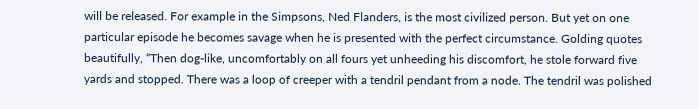will be released. For example in the Simpsons, Ned Flanders, is the most civilized person. But yet on one particular episode he becomes savage when he is presented with the perfect circumstance. Golding quotes beautifully, “Then dog-like, uncomfortably on all fours yet unheeding his discomfort, he stole forward five yards and stopped. There was a loop of creeper with a tendril pendant from a node. The tendril was polished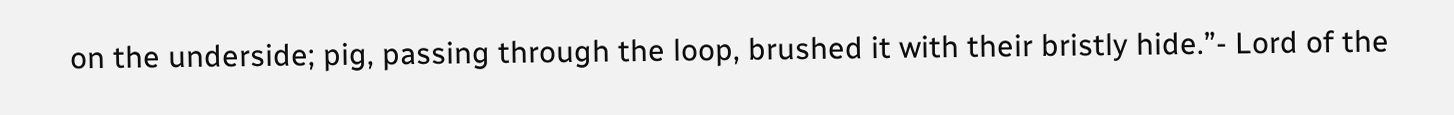on the underside; pig, passing through the loop, brushed it with their bristly hide.”- Lord of the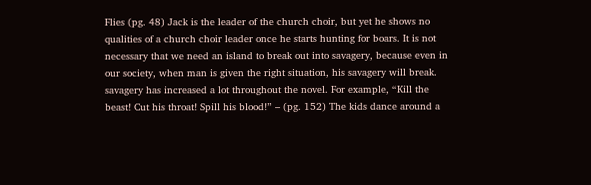Flies (pg. 48) Jack is the leader of the church choir, but yet he shows no qualities of a church choir leader once he starts hunting for boars. It is not necessary that we need an island to break out into savagery, because even in our society, when man is given the right situation, his savagery will break. savagery has increased a lot throughout the novel. For example, “Kill the beast! Cut his throat! Spill his blood!” – (pg. 152) The kids dance around a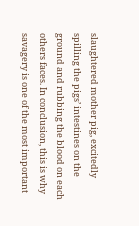slaughtered mother pig, excitedly spilling the pigs’ intestines on the ground and rubbing the blood on each others faces. In conclusion, this is why savagery is one of the most important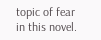topic of fear in this novel.